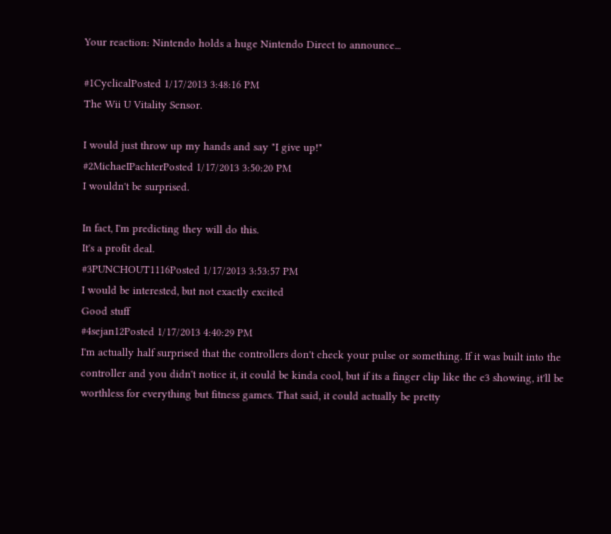Your reaction: Nintendo holds a huge Nintendo Direct to announce...

#1CyclicalPosted 1/17/2013 3:48:16 PM
The Wii U Vitality Sensor.

I would just throw up my hands and say "I give up!"
#2MichaeIPachterPosted 1/17/2013 3:50:20 PM
I wouldn't be surprised.

In fact, I'm predicting they will do this.
It's a profit deal.
#3PUNCHOUT1116Posted 1/17/2013 3:53:57 PM
I would be interested, but not exactly excited
Good stuff
#4sejan12Posted 1/17/2013 4:40:29 PM
I'm actually half surprised that the controllers don't check your pulse or something. If it was built into the controller and you didn't notice it, it could be kinda cool, but if its a finger clip like the e3 showing, it'll be worthless for everything but fitness games. That said, it could actually be pretty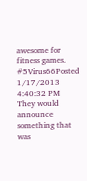awesome for fitness games.
#5Virus66Posted 1/17/2013 4:40:32 PM
They would announce something that was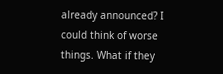already announced? I could think of worse things. What if they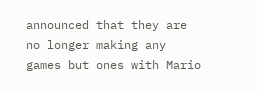announced that they are no longer making any games but ones with Mario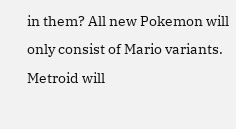in them? All new Pokemon will only consist of Mario variants. Metroid will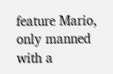feature Mario, only manned with a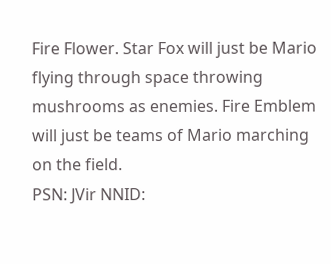Fire Flower. Star Fox will just be Mario flying through space throwing mushrooms as enemies. Fire Emblem will just be teams of Mario marching on the field.
PSN: JVir NNID: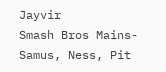Jayvir
Smash Bros Mains- Samus, Ness, Pit